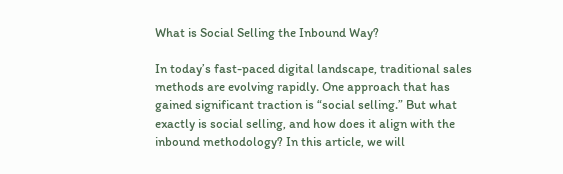What is Social Selling the Inbound Way?

In today’s fast-paced digital landscape, traditional sales methods are evolving rapidly. One approach that has gained significant traction is “social selling.” But what exactly is social selling, and how does it align with the inbound methodology? In this article, we will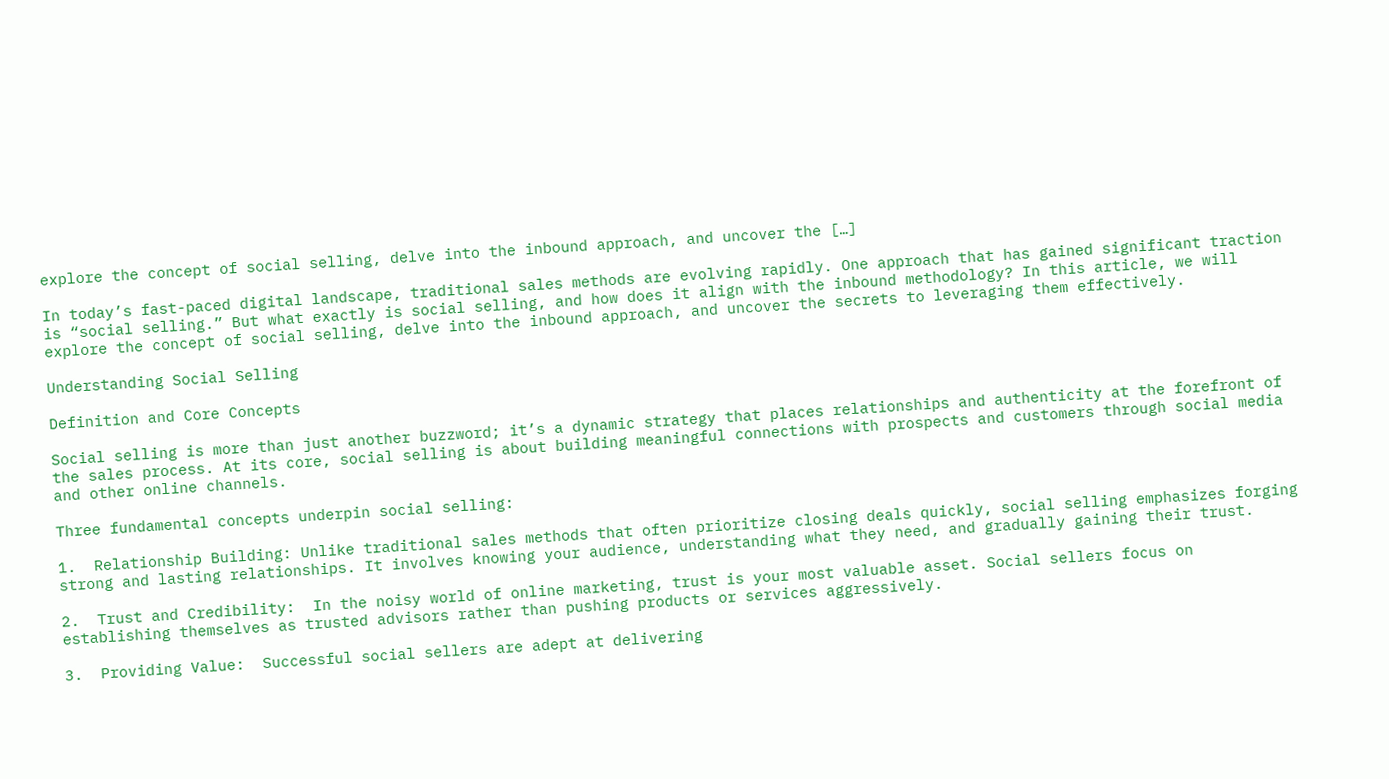explore the concept of social selling, delve into the inbound approach, and uncover the […]

In today’s fast-paced digital landscape, traditional sales methods are evolving rapidly. One approach that has gained significant traction is “social selling.” But what exactly is social selling, and how does it align with the inbound methodology? In this article, we will explore the concept of social selling, delve into the inbound approach, and uncover the secrets to leveraging them effectively.

Understanding Social Selling

Definition and Core Concepts

Social selling is more than just another buzzword; it’s a dynamic strategy that places relationships and authenticity at the forefront of the sales process. At its core, social selling is about building meaningful connections with prospects and customers through social media and other online channels.

Three fundamental concepts underpin social selling:

1.  Relationship Building: Unlike traditional sales methods that often prioritize closing deals quickly, social selling emphasizes forging strong and lasting relationships. It involves knowing your audience, understanding what they need, and gradually gaining their trust.

2.  Trust and Credibility:  In the noisy world of online marketing, trust is your most valuable asset. Social sellers focus on establishing themselves as trusted advisors rather than pushing products or services aggressively.

3.  Providing Value:  Successful social sellers are adept at delivering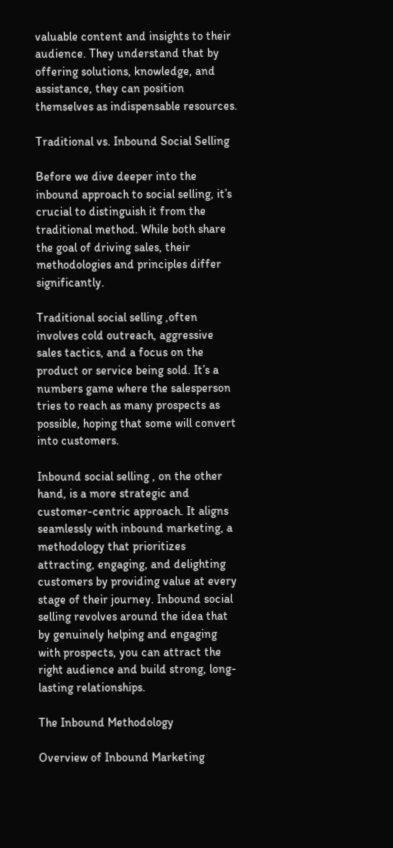valuable content and insights to their audience. They understand that by offering solutions, knowledge, and assistance, they can position themselves as indispensable resources.

Traditional vs. Inbound Social Selling

Before we dive deeper into the inbound approach to social selling, it’s crucial to distinguish it from the traditional method. While both share the goal of driving sales, their methodologies and principles differ significantly.

Traditional social selling ,often involves cold outreach, aggressive sales tactics, and a focus on the product or service being sold. It’s a numbers game where the salesperson tries to reach as many prospects as possible, hoping that some will convert into customers.

Inbound social selling , on the other hand, is a more strategic and customer-centric approach. It aligns seamlessly with inbound marketing, a methodology that prioritizes attracting, engaging, and delighting customers by providing value at every stage of their journey. Inbound social selling revolves around the idea that by genuinely helping and engaging with prospects, you can attract the right audience and build strong, long-lasting relationships.

The Inbound Methodology

Overview of Inbound Marketing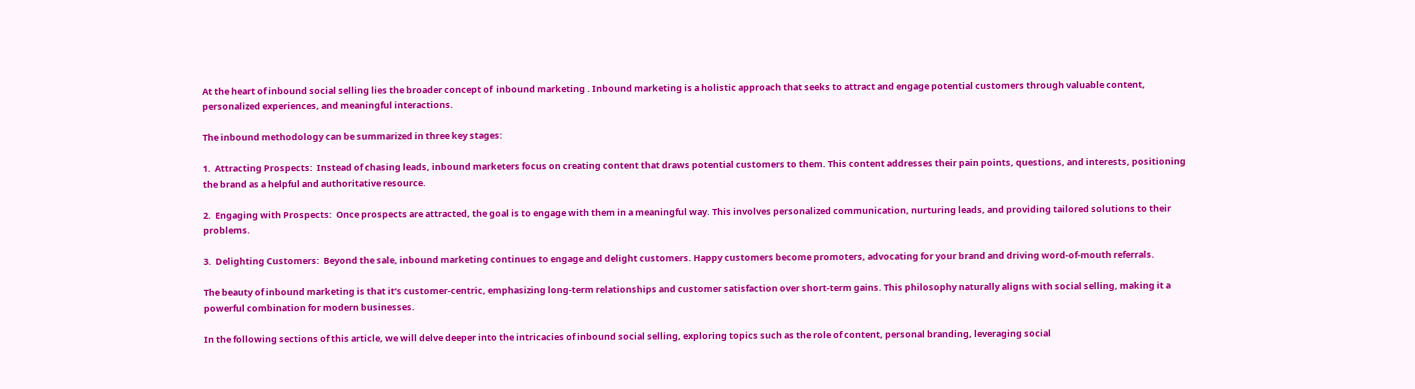At the heart of inbound social selling lies the broader concept of  inbound marketing . Inbound marketing is a holistic approach that seeks to attract and engage potential customers through valuable content, personalized experiences, and meaningful interactions.

The inbound methodology can be summarized in three key stages:

1.  Attracting Prospects:  Instead of chasing leads, inbound marketers focus on creating content that draws potential customers to them. This content addresses their pain points, questions, and interests, positioning the brand as a helpful and authoritative resource.

2.  Engaging with Prospects:  Once prospects are attracted, the goal is to engage with them in a meaningful way. This involves personalized communication, nurturing leads, and providing tailored solutions to their problems.

3.  Delighting Customers:  Beyond the sale, inbound marketing continues to engage and delight customers. Happy customers become promoters, advocating for your brand and driving word-of-mouth referrals.

The beauty of inbound marketing is that it’s customer-centric, emphasizing long-term relationships and customer satisfaction over short-term gains. This philosophy naturally aligns with social selling, making it a powerful combination for modern businesses.

In the following sections of this article, we will delve deeper into the intricacies of inbound social selling, exploring topics such as the role of content, personal branding, leveraging social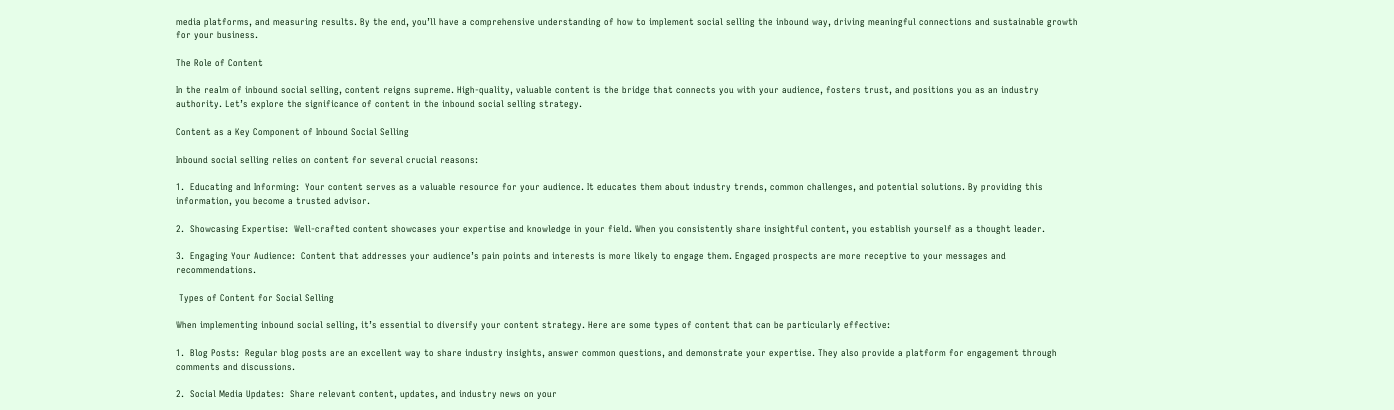media platforms, and measuring results. By the end, you’ll have a comprehensive understanding of how to implement social selling the inbound way, driving meaningful connections and sustainable growth for your business.

The Role of Content

In the realm of inbound social selling, content reigns supreme. High-quality, valuable content is the bridge that connects you with your audience, fosters trust, and positions you as an industry authority. Let’s explore the significance of content in the inbound social selling strategy.

Content as a Key Component of Inbound Social Selling

Inbound social selling relies on content for several crucial reasons:

1.  Educating and Informing:  Your content serves as a valuable resource for your audience. It educates them about industry trends, common challenges, and potential solutions. By providing this information, you become a trusted advisor.

2.  Showcasing Expertise:  Well-crafted content showcases your expertise and knowledge in your field. When you consistently share insightful content, you establish yourself as a thought leader.

3.  Engaging Your Audience:  Content that addresses your audience’s pain points and interests is more likely to engage them. Engaged prospects are more receptive to your messages and recommendations.

 Types of Content for Social Selling

When implementing inbound social selling, it’s essential to diversify your content strategy. Here are some types of content that can be particularly effective:

1.  Blog Posts:  Regular blog posts are an excellent way to share industry insights, answer common questions, and demonstrate your expertise. They also provide a platform for engagement through comments and discussions.

2.  Social Media Updates:  Share relevant content, updates, and industry news on your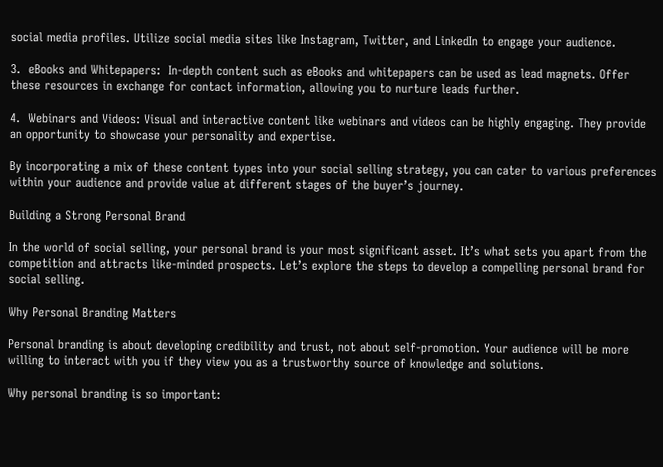social media profiles. Utilize social media sites like Instagram, Twitter, and LinkedIn to engage your audience.

3.  eBooks and Whitepapers:  In-depth content such as eBooks and whitepapers can be used as lead magnets. Offer these resources in exchange for contact information, allowing you to nurture leads further.

4.  Webinars and Videos: Visual and interactive content like webinars and videos can be highly engaging. They provide an opportunity to showcase your personality and expertise.

By incorporating a mix of these content types into your social selling strategy, you can cater to various preferences within your audience and provide value at different stages of the buyer’s journey.

Building a Strong Personal Brand

In the world of social selling, your personal brand is your most significant asset. It’s what sets you apart from the competition and attracts like-minded prospects. Let’s explore the steps to develop a compelling personal brand for social selling.

Why Personal Branding Matters

Personal branding is about developing credibility and trust, not about self-promotion. Your audience will be more willing to interact with you if they view you as a trustworthy source of knowledge and solutions.

Why personal branding is so important: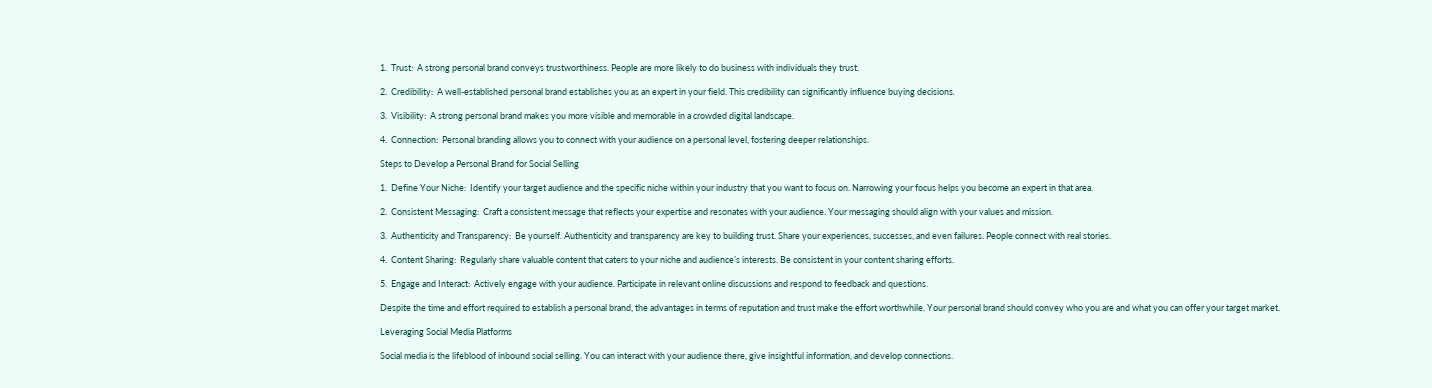1.  Trust:  A strong personal brand conveys trustworthiness. People are more likely to do business with individuals they trust.

2.  Credibility:  A well-established personal brand establishes you as an expert in your field. This credibility can significantly influence buying decisions.

3.  Visibility:  A strong personal brand makes you more visible and memorable in a crowded digital landscape.

4.  Connection:  Personal branding allows you to connect with your audience on a personal level, fostering deeper relationships.

Steps to Develop a Personal Brand for Social Selling

1.  Define Your Niche:  Identify your target audience and the specific niche within your industry that you want to focus on. Narrowing your focus helps you become an expert in that area.

2.  Consistent Messaging:  Craft a consistent message that reflects your expertise and resonates with your audience. Your messaging should align with your values and mission.

3.  Authenticity and Transparency:  Be yourself. Authenticity and transparency are key to building trust. Share your experiences, successes, and even failures. People connect with real stories.

4.  Content Sharing:  Regularly share valuable content that caters to your niche and audience’s interests. Be consistent in your content sharing efforts.

5.  Engage and Interact:  Actively engage with your audience. Participate in relevant online discussions and respond to feedback and questions.

Despite the time and effort required to establish a personal brand, the advantages in terms of reputation and trust make the effort worthwhile. Your personal brand should convey who you are and what you can offer your target market.

Leveraging Social Media Platforms

Social media is the lifeblood of inbound social selling. You can interact with your audience there, give insightful information, and develop connections.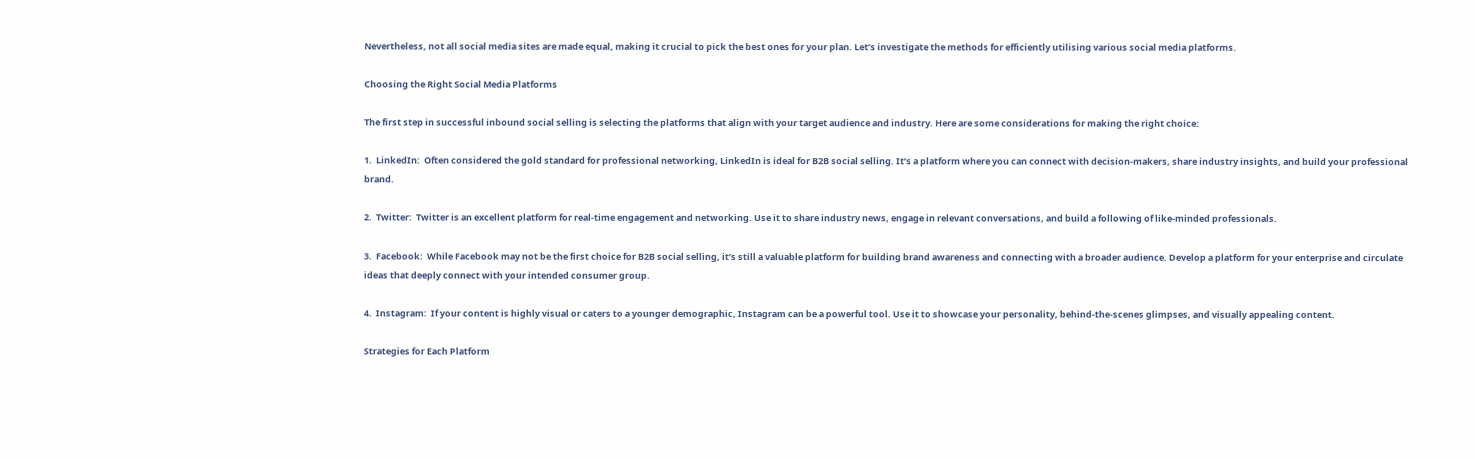Nevertheless, not all social media sites are made equal, making it crucial to pick the best ones for your plan. Let’s investigate the methods for efficiently utilising various social media platforms.

Choosing the Right Social Media Platforms

The first step in successful inbound social selling is selecting the platforms that align with your target audience and industry. Here are some considerations for making the right choice:

1.  LinkedIn:  Often considered the gold standard for professional networking, LinkedIn is ideal for B2B social selling. It’s a platform where you can connect with decision-makers, share industry insights, and build your professional brand.

2.  Twitter:  Twitter is an excellent platform for real-time engagement and networking. Use it to share industry news, engage in relevant conversations, and build a following of like-minded professionals.

3.  Facebook:  While Facebook may not be the first choice for B2B social selling, it’s still a valuable platform for building brand awareness and connecting with a broader audience. Develop a platform for your enterprise and circulate ideas that deeply connect with your intended consumer group.

4.  Instagram:  If your content is highly visual or caters to a younger demographic, Instagram can be a powerful tool. Use it to showcase your personality, behind-the-scenes glimpses, and visually appealing content.

Strategies for Each Platform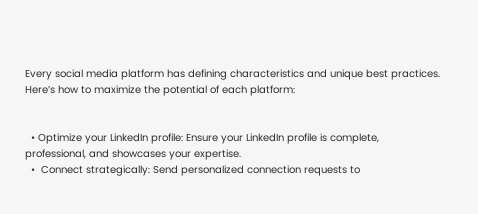Every social media platform has defining characteristics and unique best practices. Here’s how to maximize the potential of each platform:


  • Optimize your LinkedIn profile: Ensure your LinkedIn profile is complete, professional, and showcases your expertise.
  •  Connect strategically: Send personalized connection requests to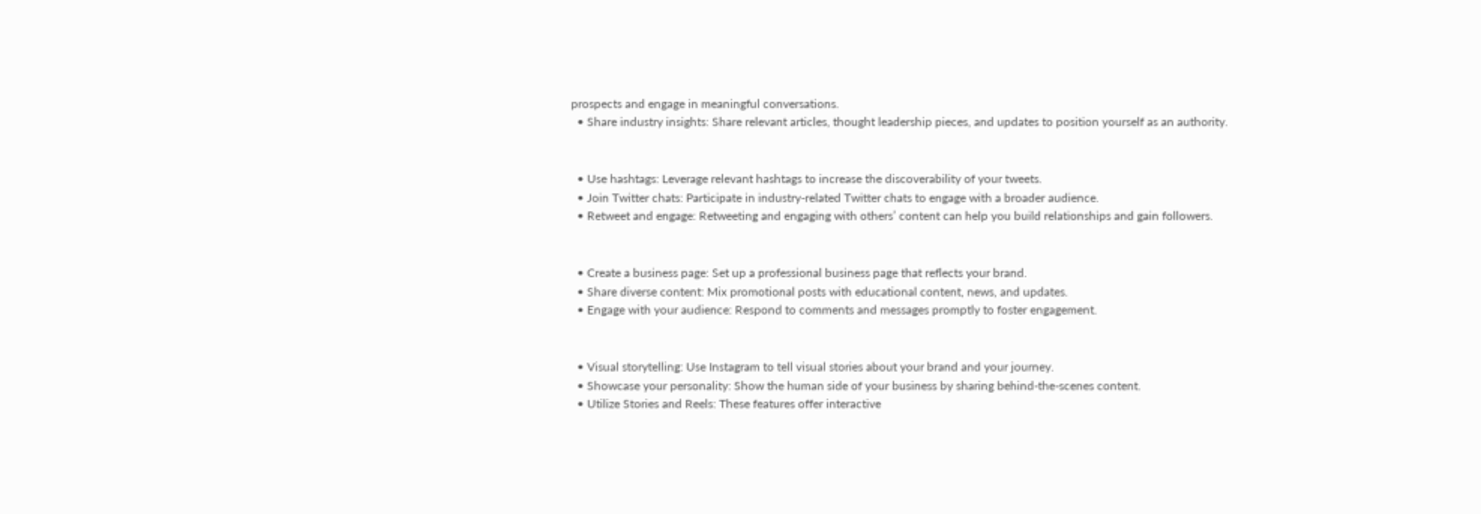prospects and engage in meaningful conversations.
  • Share industry insights: Share relevant articles, thought leadership pieces, and updates to position yourself as an authority.


  • Use hashtags: Leverage relevant hashtags to increase the discoverability of your tweets.
  • Join Twitter chats: Participate in industry-related Twitter chats to engage with a broader audience.
  • Retweet and engage: Retweeting and engaging with others’ content can help you build relationships and gain followers.


  • Create a business page: Set up a professional business page that reflects your brand.
  • Share diverse content: Mix promotional posts with educational content, news, and updates.
  • Engage with your audience: Respond to comments and messages promptly to foster engagement.


  • Visual storytelling: Use Instagram to tell visual stories about your brand and your journey.
  • Showcase your personality: Show the human side of your business by sharing behind-the-scenes content.
  • Utilize Stories and Reels: These features offer interactive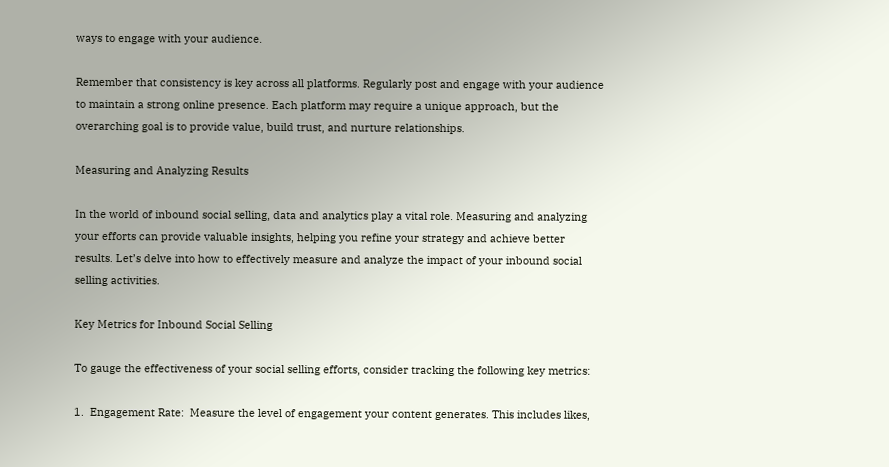ways to engage with your audience.

Remember that consistency is key across all platforms. Regularly post and engage with your audience to maintain a strong online presence. Each platform may require a unique approach, but the overarching goal is to provide value, build trust, and nurture relationships.

Measuring and Analyzing Results

In the world of inbound social selling, data and analytics play a vital role. Measuring and analyzing your efforts can provide valuable insights, helping you refine your strategy and achieve better results. Let’s delve into how to effectively measure and analyze the impact of your inbound social selling activities.

Key Metrics for Inbound Social Selling

To gauge the effectiveness of your social selling efforts, consider tracking the following key metrics:

1.  Engagement Rate:  Measure the level of engagement your content generates. This includes likes,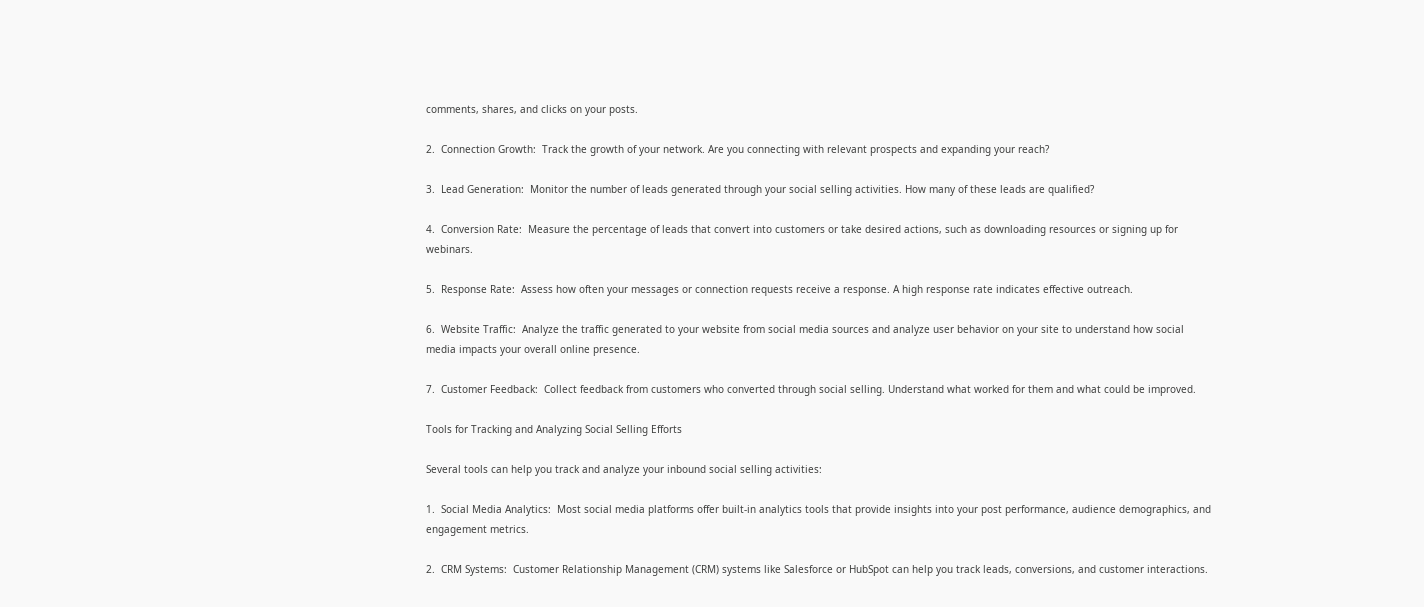comments, shares, and clicks on your posts.

2.  Connection Growth:  Track the growth of your network. Are you connecting with relevant prospects and expanding your reach?

3.  Lead Generation:  Monitor the number of leads generated through your social selling activities. How many of these leads are qualified?

4.  Conversion Rate:  Measure the percentage of leads that convert into customers or take desired actions, such as downloading resources or signing up for webinars.

5.  Response Rate:  Assess how often your messages or connection requests receive a response. A high response rate indicates effective outreach.

6.  Website Traffic:  Analyze the traffic generated to your website from social media sources and analyze user behavior on your site to understand how social media impacts your overall online presence.

7.  Customer Feedback:  Collect feedback from customers who converted through social selling. Understand what worked for them and what could be improved.

Tools for Tracking and Analyzing Social Selling Efforts

Several tools can help you track and analyze your inbound social selling activities:

1.  Social Media Analytics:  Most social media platforms offer built-in analytics tools that provide insights into your post performance, audience demographics, and engagement metrics.

2.  CRM Systems:  Customer Relationship Management (CRM) systems like Salesforce or HubSpot can help you track leads, conversions, and customer interactions.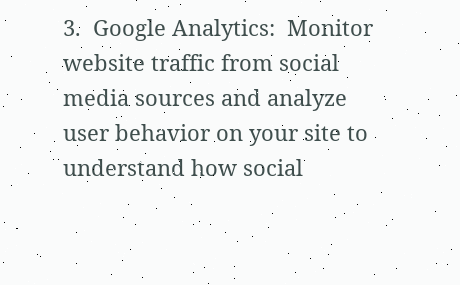3.  Google Analytics:  Monitor website traffic from social media sources and analyze user behavior on your site to understand how social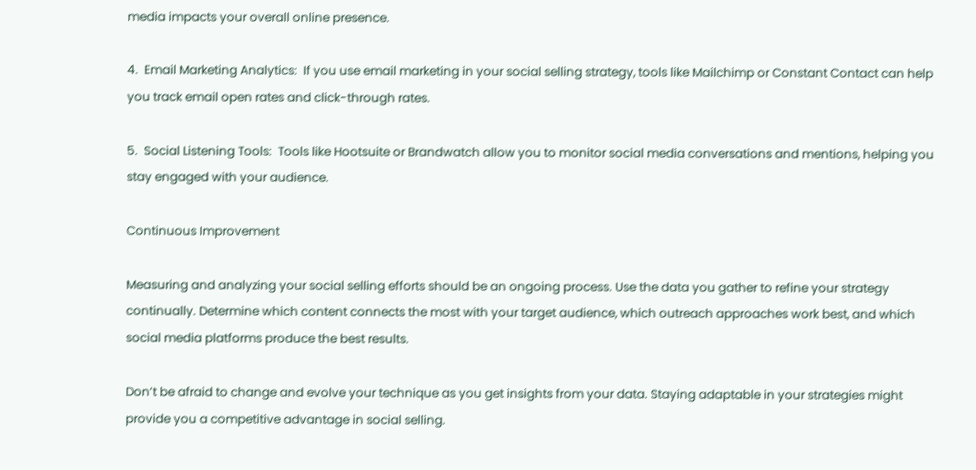media impacts your overall online presence.

4.  Email Marketing Analytics:  If you use email marketing in your social selling strategy, tools like Mailchimp or Constant Contact can help you track email open rates and click-through rates.

5.  Social Listening Tools:  Tools like Hootsuite or Brandwatch allow you to monitor social media conversations and mentions, helping you stay engaged with your audience.

Continuous Improvement

Measuring and analyzing your social selling efforts should be an ongoing process. Use the data you gather to refine your strategy continually. Determine which content connects the most with your target audience, which outreach approaches work best, and which social media platforms produce the best results.

Don’t be afraid to change and evolve your technique as you get insights from your data. Staying adaptable in your strategies might provide you a competitive advantage in social selling.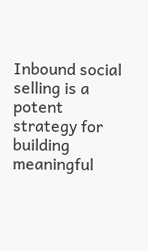Inbound social selling is a potent strategy for building meaningful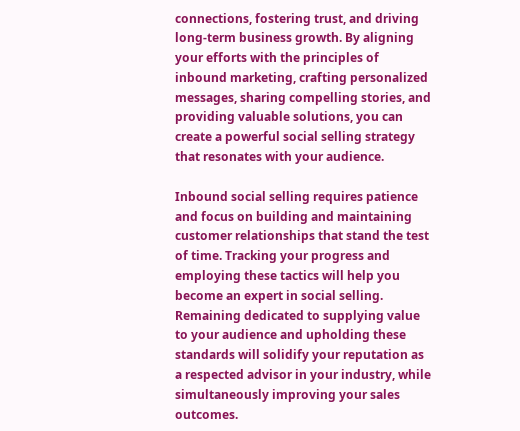connections, fostering trust, and driving long-term business growth. By aligning your efforts with the principles of inbound marketing, crafting personalized messages, sharing compelling stories, and providing valuable solutions, you can create a powerful social selling strategy that resonates with your audience.

Inbound social selling requires patience and focus on building and maintaining customer relationships that stand the test of time. Tracking your progress and employing these tactics will help you become an expert in social selling. Remaining dedicated to supplying value to your audience and upholding these standards will solidify your reputation as a respected advisor in your industry, while simultaneously improving your sales outcomes.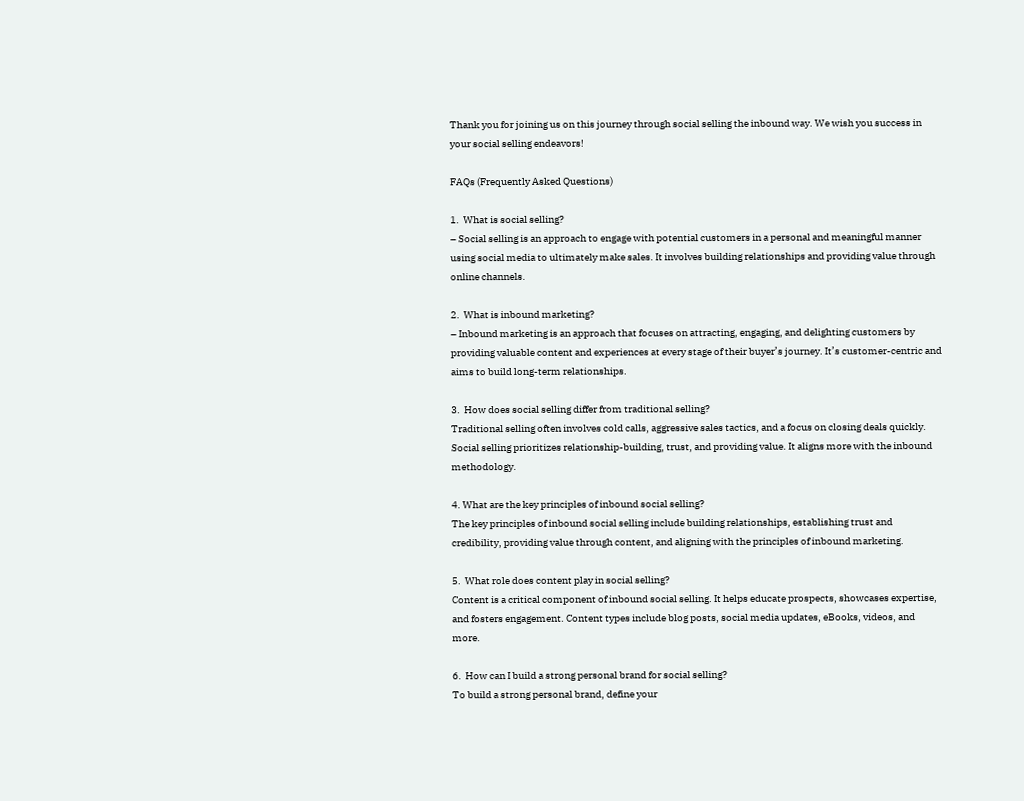Thank you for joining us on this journey through social selling the inbound way. We wish you success in your social selling endeavors!

FAQs (Frequently Asked Questions)

1.  What is social selling?
– Social selling is an approach to engage with potential customers in a personal and meaningful manner using social media to ultimately make sales. It involves building relationships and providing value through online channels.

2.  What is inbound marketing?
– Inbound marketing is an approach that focuses on attracting, engaging, and delighting customers by providing valuable content and experiences at every stage of their buyer’s journey. It’s customer-centric and aims to build long-term relationships.

3.  How does social selling differ from traditional selling?
Traditional selling often involves cold calls, aggressive sales tactics, and a focus on closing deals quickly. Social selling prioritizes relationship-building, trust, and providing value. It aligns more with the inbound methodology.

4. What are the key principles of inbound social selling?
The key principles of inbound social selling include building relationships, establishing trust and credibility, providing value through content, and aligning with the principles of inbound marketing.

5.  What role does content play in social selling?
Content is a critical component of inbound social selling. It helps educate prospects, showcases expertise, and fosters engagement. Content types include blog posts, social media updates, eBooks, videos, and more.

6.  How can I build a strong personal brand for social selling?
To build a strong personal brand, define your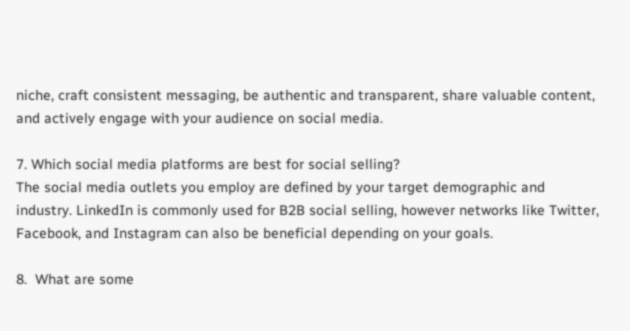niche, craft consistent messaging, be authentic and transparent, share valuable content, and actively engage with your audience on social media.

7. Which social media platforms are best for social selling?
The social media outlets you employ are defined by your target demographic and industry. LinkedIn is commonly used for B2B social selling, however networks like Twitter, Facebook, and Instagram can also be beneficial depending on your goals.

8.  What are some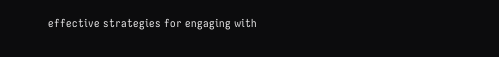effective strategies for engaging with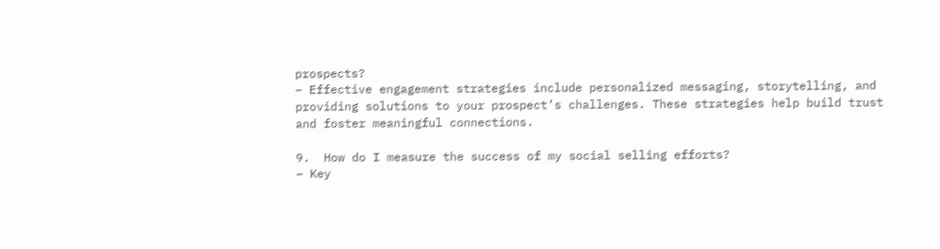prospects?
– Effective engagement strategies include personalized messaging, storytelling, and providing solutions to your prospect’s challenges. These strategies help build trust and foster meaningful connections.

9.  How do I measure the success of my social selling efforts?
– Key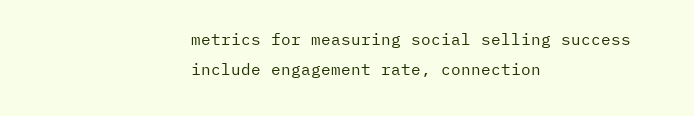metrics for measuring social selling success include engagement rate, connection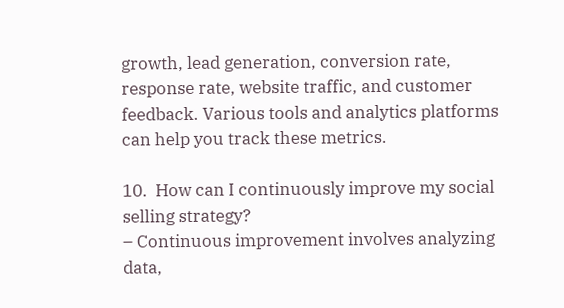growth, lead generation, conversion rate, response rate, website traffic, and customer feedback. Various tools and analytics platforms can help you track these metrics.

10.  How can I continuously improve my social selling strategy?
– Continuous improvement involves analyzing data,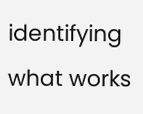identifying what works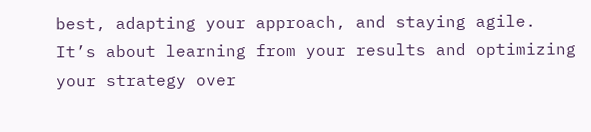best, adapting your approach, and staying agile. It’s about learning from your results and optimizing your strategy over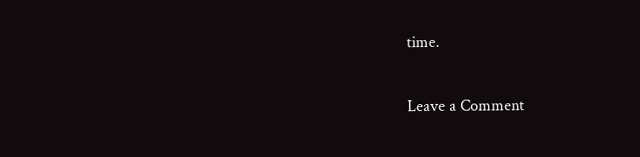time.

Leave a Comment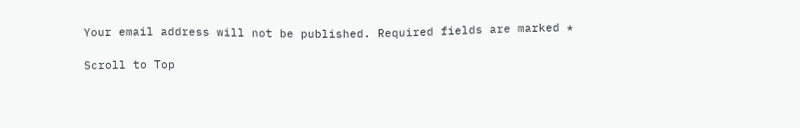Your email address will not be published. Required fields are marked *

Scroll to Top